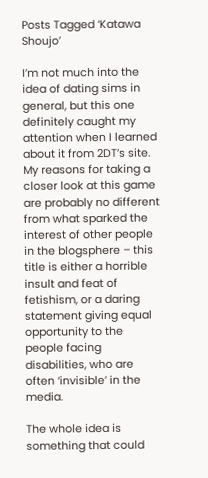Posts Tagged ‘Katawa Shoujo’

I’m not much into the idea of dating sims in general, but this one definitely caught my attention when I learned about it from 2DT’s site. My reasons for taking a closer look at this game are probably no different from what sparked the interest of other people in the blogsphere – this title is either a horrible insult and feat of fetishism, or a daring statement giving equal opportunity to the people facing disabilities, who are often ‘invisible’ in the media.

The whole idea is something that could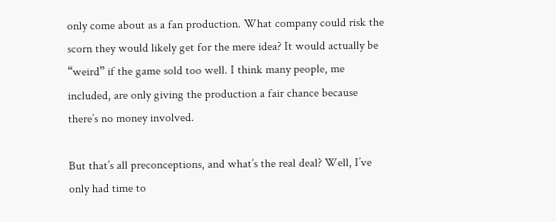only come about as a fan production. What company could risk the scorn they would likely get for the mere idea? It would actually be “weird” if the game sold too well. I think many people, me included, are only giving the production a fair chance because there’s no money involved.

But that’s all preconceptions, and what’s the real deal? Well, I’ve only had time to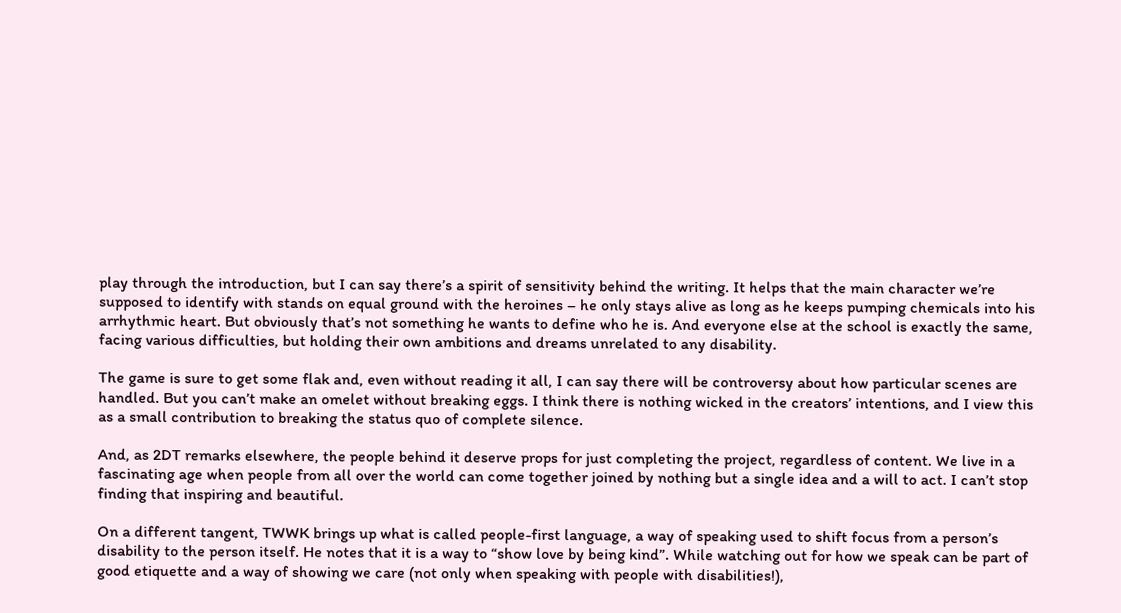play through the introduction, but I can say there’s a spirit of sensitivity behind the writing. It helps that the main character we’re supposed to identify with stands on equal ground with the heroines – he only stays alive as long as he keeps pumping chemicals into his arrhythmic heart. But obviously that’s not something he wants to define who he is. And everyone else at the school is exactly the same, facing various difficulties, but holding their own ambitions and dreams unrelated to any disability.

The game is sure to get some flak and, even without reading it all, I can say there will be controversy about how particular scenes are handled. But you can’t make an omelet without breaking eggs. I think there is nothing wicked in the creators’ intentions, and I view this as a small contribution to breaking the status quo of complete silence.

And, as 2DT remarks elsewhere, the people behind it deserve props for just completing the project, regardless of content. We live in a fascinating age when people from all over the world can come together joined by nothing but a single idea and a will to act. I can’t stop finding that inspiring and beautiful.

On a different tangent, TWWK brings up what is called people-first language, a way of speaking used to shift focus from a person’s disability to the person itself. He notes that it is a way to “show love by being kind”. While watching out for how we speak can be part of good etiquette and a way of showing we care (not only when speaking with people with disabilities!),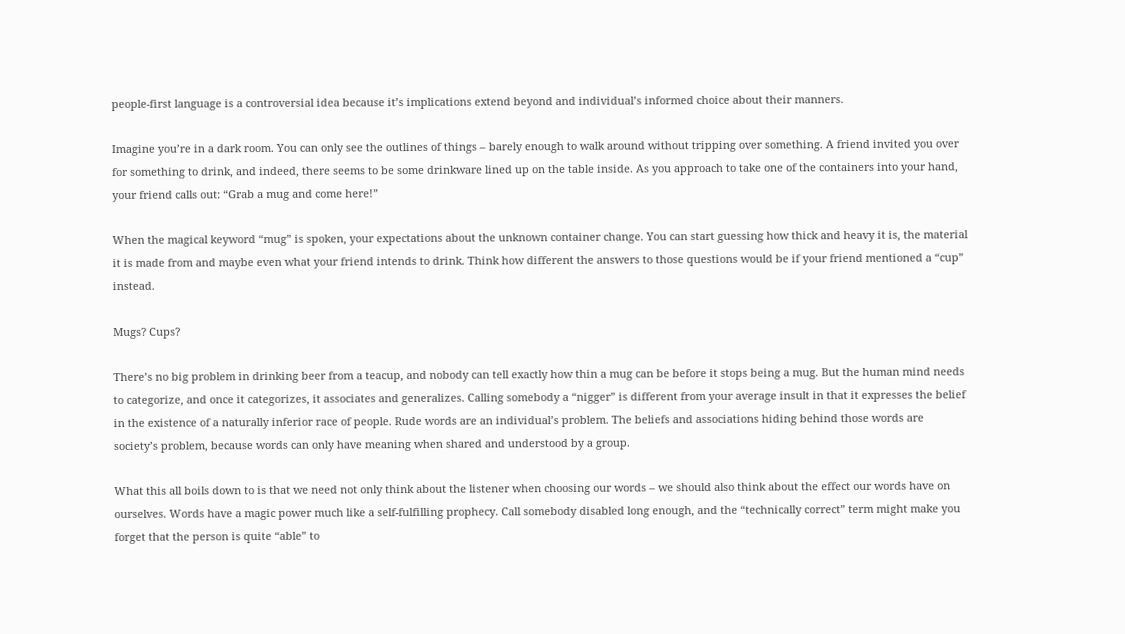people-first language is a controversial idea because it’s implications extend beyond and individual’s informed choice about their manners.

Imagine you’re in a dark room. You can only see the outlines of things – barely enough to walk around without tripping over something. A friend invited you over for something to drink, and indeed, there seems to be some drinkware lined up on the table inside. As you approach to take one of the containers into your hand, your friend calls out: “Grab a mug and come here!”

When the magical keyword “mug” is spoken, your expectations about the unknown container change. You can start guessing how thick and heavy it is, the material it is made from and maybe even what your friend intends to drink. Think how different the answers to those questions would be if your friend mentioned a “cup” instead.

Mugs? Cups?

There’s no big problem in drinking beer from a teacup, and nobody can tell exactly how thin a mug can be before it stops being a mug. But the human mind needs to categorize, and once it categorizes, it associates and generalizes. Calling somebody a “nigger” is different from your average insult in that it expresses the belief in the existence of a naturally inferior race of people. Rude words are an individual’s problem. The beliefs and associations hiding behind those words are society’s problem, because words can only have meaning when shared and understood by a group.

What this all boils down to is that we need not only think about the listener when choosing our words – we should also think about the effect our words have on ourselves. Words have a magic power much like a self-fulfilling prophecy. Call somebody disabled long enough, and the “technically correct” term might make you forget that the person is quite “able” to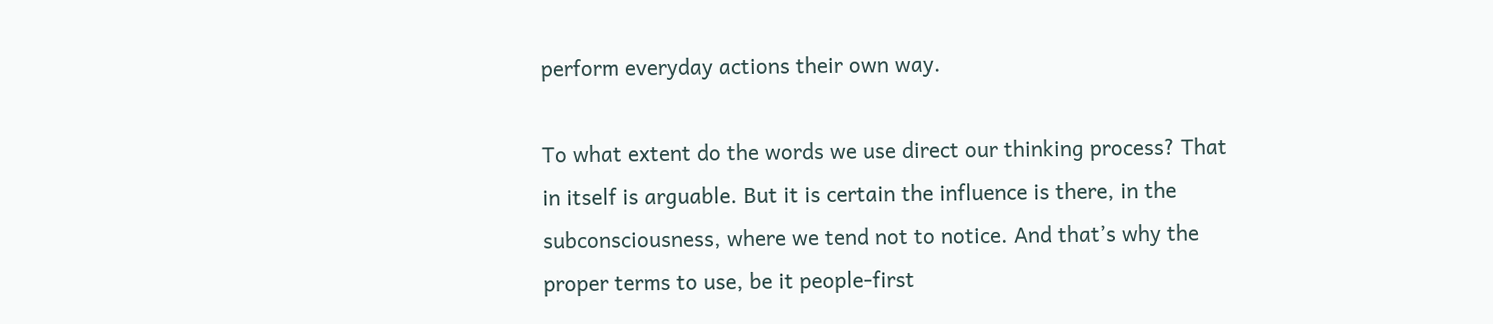perform everyday actions their own way.

To what extent do the words we use direct our thinking process? That in itself is arguable. But it is certain the influence is there, in the subconsciousness, where we tend not to notice. And that’s why the proper terms to use, be it people-first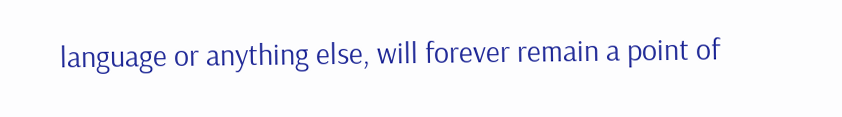language or anything else, will forever remain a point of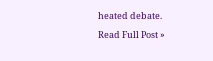heated debate.

Read Full Post »